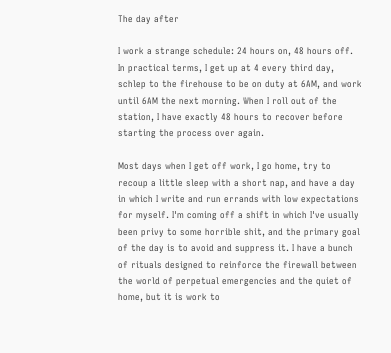The day after

I work a strange schedule: 24 hours on, 48 hours off. In practical terms, I get up at 4 every third day, schlep to the firehouse to be on duty at 6AM, and work until 6AM the next morning. When I roll out of the station, I have exactly 48 hours to recover before starting the process over again.

Most days when I get off work, I go home, try to recoup a little sleep with a short nap, and have a day in which I write and run errands with low expectations for myself. I'm coming off a shift in which I've usually been privy to some horrible shit, and the primary goal of the day is to avoid and suppress it. I have a bunch of rituals designed to reinforce the firewall between the world of perpetual emergencies and the quiet of home, but it is work to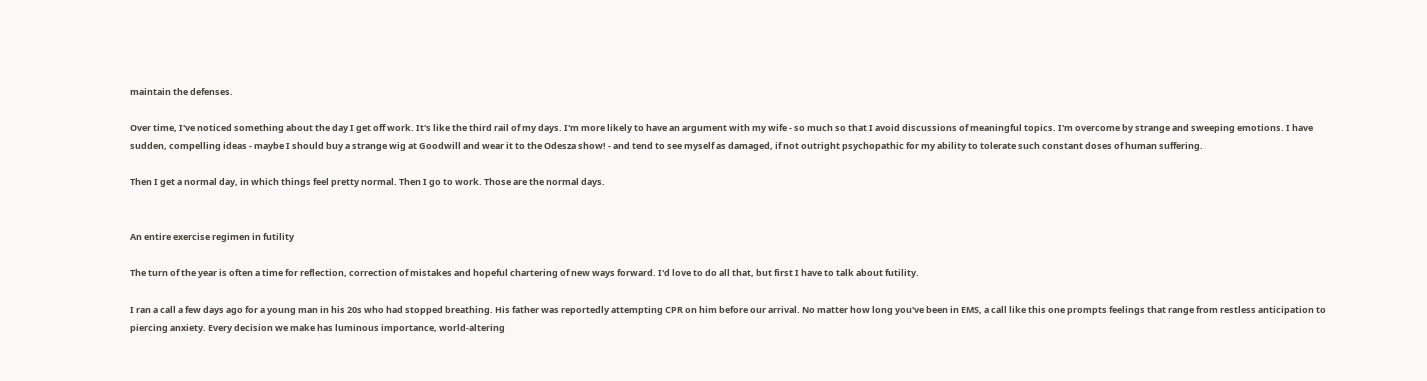maintain the defenses.

Over time, I've noticed something about the day I get off work. It's like the third rail of my days. I'm more likely to have an argument with my wife - so much so that I avoid discussions of meaningful topics. I'm overcome by strange and sweeping emotions. I have sudden, compelling ideas - maybe I should buy a strange wig at Goodwill and wear it to the Odesza show! - and tend to see myself as damaged, if not outright psychopathic for my ability to tolerate such constant doses of human suffering.

Then I get a normal day, in which things feel pretty normal. Then I go to work. Those are the normal days.


An entire exercise regimen in futility

The turn of the year is often a time for reflection, correction of mistakes and hopeful chartering of new ways forward. I'd love to do all that, but first I have to talk about futility.

I ran a call a few days ago for a young man in his 20s who had stopped breathing. His father was reportedly attempting CPR on him before our arrival. No matter how long you've been in EMS, a call like this one prompts feelings that range from restless anticipation to piercing anxiety. Every decision we make has luminous importance, world-altering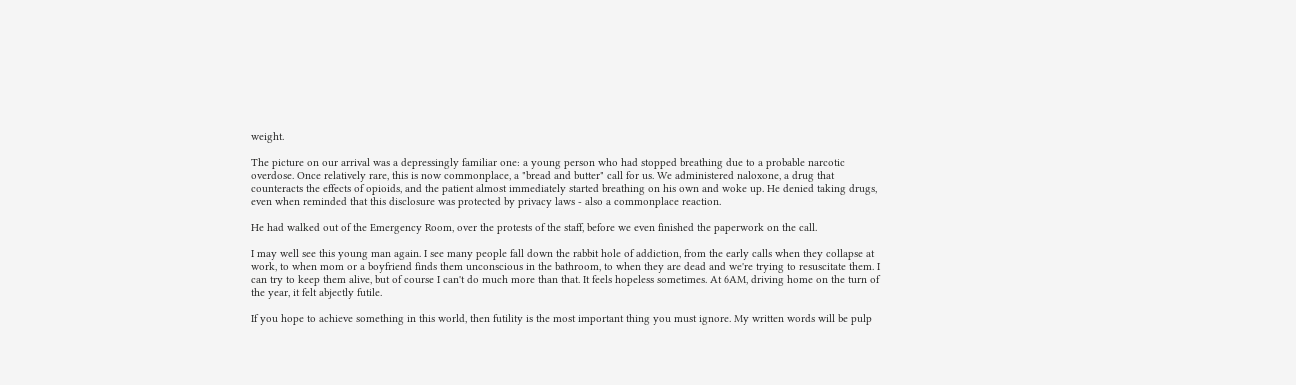weight.

The picture on our arrival was a depressingly familiar one: a young person who had stopped breathing due to a probable narcotic overdose. Once relatively rare, this is now commonplace, a "bread and butter" call for us. We administered naloxone, a drug that counteracts the effects of opioids, and the patient almost immediately started breathing on his own and woke up. He denied taking drugs, even when reminded that this disclosure was protected by privacy laws - also a commonplace reaction.

He had walked out of the Emergency Room, over the protests of the staff, before we even finished the paperwork on the call.

I may well see this young man again. I see many people fall down the rabbit hole of addiction, from the early calls when they collapse at work, to when mom or a boyfriend finds them unconscious in the bathroom, to when they are dead and we're trying to resuscitate them. I can try to keep them alive, but of course I can't do much more than that. It feels hopeless sometimes. At 6AM, driving home on the turn of the year, it felt abjectly futile.

If you hope to achieve something in this world, then futility is the most important thing you must ignore. My written words will be pulp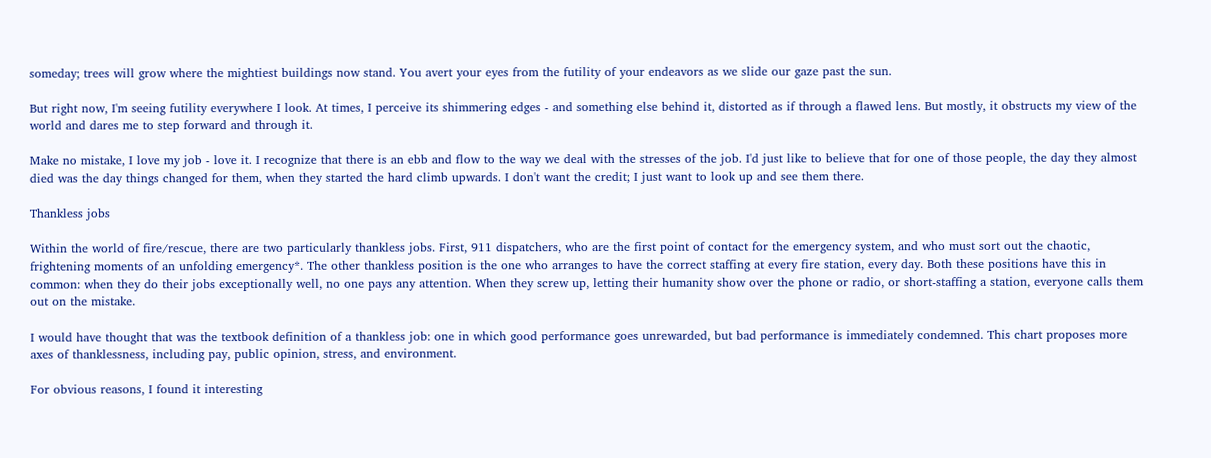someday; trees will grow where the mightiest buildings now stand. You avert your eyes from the futility of your endeavors as we slide our gaze past the sun.

But right now, I'm seeing futility everywhere I look. At times, I perceive its shimmering edges - and something else behind it, distorted as if through a flawed lens. But mostly, it obstructs my view of the world and dares me to step forward and through it.

Make no mistake, I love my job - love it. I recognize that there is an ebb and flow to the way we deal with the stresses of the job. I'd just like to believe that for one of those people, the day they almost died was the day things changed for them, when they started the hard climb upwards. I don't want the credit; I just want to look up and see them there.

Thankless jobs

Within the world of fire/rescue, there are two particularly thankless jobs. First, 911 dispatchers, who are the first point of contact for the emergency system, and who must sort out the chaotic, frightening moments of an unfolding emergency*. The other thankless position is the one who arranges to have the correct staffing at every fire station, every day. Both these positions have this in common: when they do their jobs exceptionally well, no one pays any attention. When they screw up, letting their humanity show over the phone or radio, or short-staffing a station, everyone calls them out on the mistake.

I would have thought that was the textbook definition of a thankless job: one in which good performance goes unrewarded, but bad performance is immediately condemned. This chart proposes more axes of thanklessness, including pay, public opinion, stress, and environment.

For obvious reasons, I found it interesting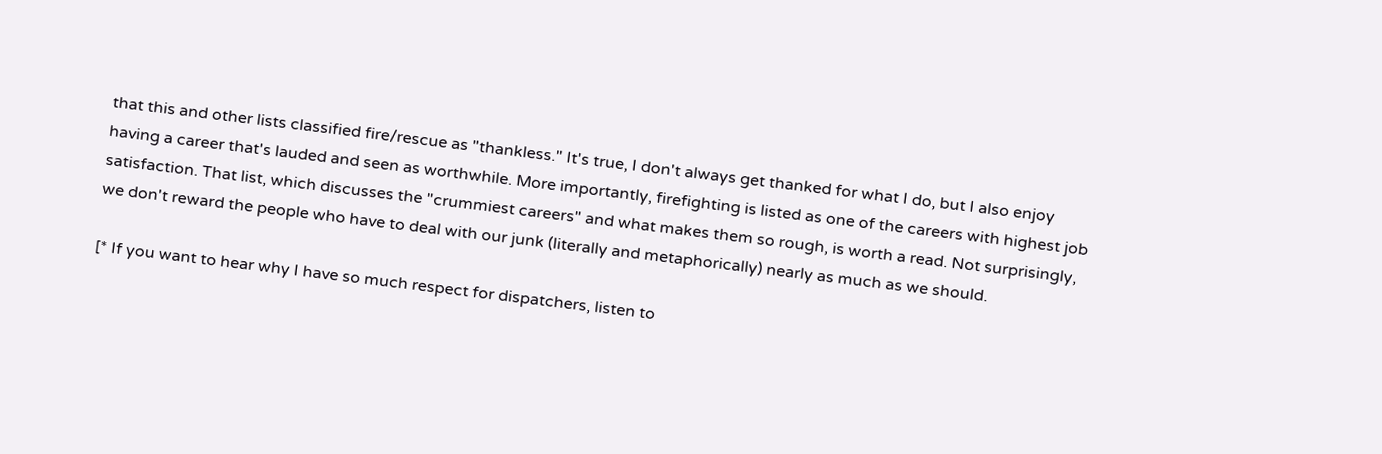that this and other lists classified fire/rescue as "thankless." It's true, I don't always get thanked for what I do, but I also enjoy having a career that's lauded and seen as worthwhile. More importantly, firefighting is listed as one of the careers with highest job satisfaction. That list, which discusses the "crummiest careers" and what makes them so rough, is worth a read. Not surprisingly, we don't reward the people who have to deal with our junk (literally and metaphorically) nearly as much as we should.

[* If you want to hear why I have so much respect for dispatchers, listen to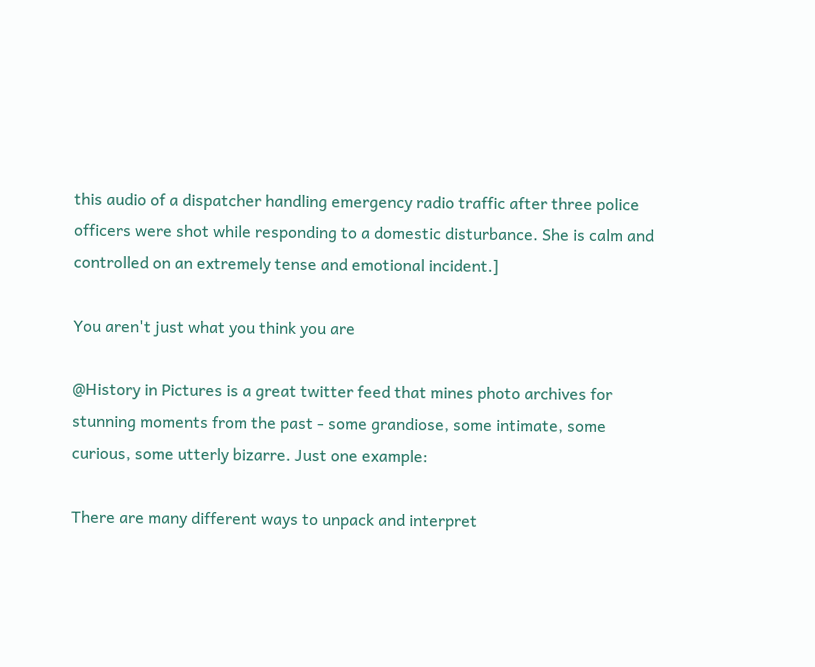this audio of a dispatcher handling emergency radio traffic after three police officers were shot while responding to a domestic disturbance. She is calm and controlled on an extremely tense and emotional incident.]

You aren't just what you think you are

@History in Pictures is a great twitter feed that mines photo archives for stunning moments from the past - some grandiose, some intimate, some curious, some utterly bizarre. Just one example:

There are many different ways to unpack and interpret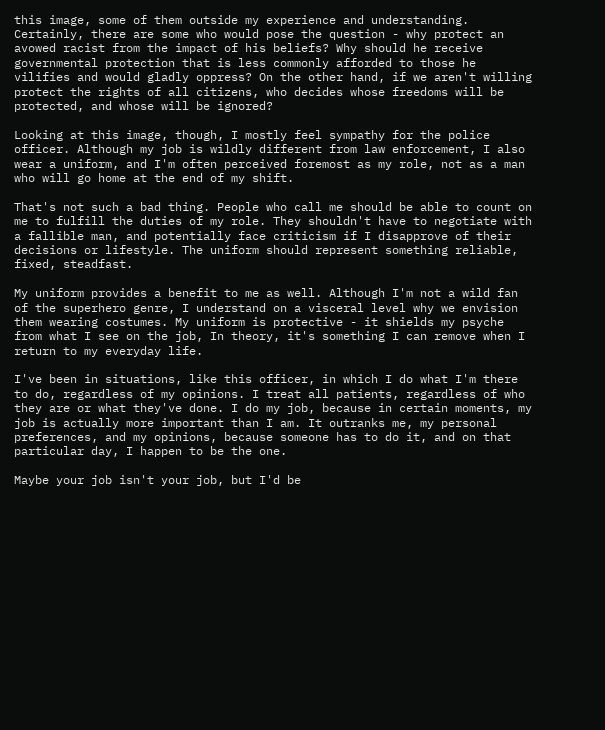this image, some of them outside my experience and understanding. Certainly, there are some who would pose the question - why protect an avowed racist from the impact of his beliefs? Why should he receive governmental protection that is less commonly afforded to those he vilifies and would gladly oppress? On the other hand, if we aren't willing protect the rights of all citizens, who decides whose freedoms will be protected, and whose will be ignored?

Looking at this image, though, I mostly feel sympathy for the police officer. Although my job is wildly different from law enforcement, I also wear a uniform, and I'm often perceived foremost as my role, not as a man who will go home at the end of my shift.

That's not such a bad thing. People who call me should be able to count on me to fulfill the duties of my role. They shouldn't have to negotiate with a fallible man, and potentially face criticism if I disapprove of their decisions or lifestyle. The uniform should represent something reliable, fixed, steadfast.

My uniform provides a benefit to me as well. Although I'm not a wild fan of the superhero genre, I understand on a visceral level why we envision them wearing costumes. My uniform is protective - it shields my psyche from what I see on the job, In theory, it's something I can remove when I return to my everyday life.

I've been in situations, like this officer, in which I do what I'm there to do, regardless of my opinions. I treat all patients, regardless of who they are or what they've done. I do my job, because in certain moments, my job is actually more important than I am. It outranks me, my personal preferences, and my opinions, because someone has to do it, and on that particular day, I happen to be the one.

Maybe your job isn't your job, but I'd be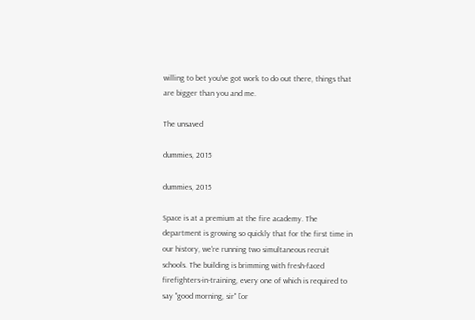willing to bet you've got work to do out there, things that are bigger than you and me.

The unsaved

dummies, 2015

dummies, 2015

Space is at a premium at the fire academy. The department is growing so quickly that for the first time in our history, we're running two simultaneous recruit schools. The building is brimming with fresh-faced firefighters-in-training, every one of which is required to say "good morning, sir" [or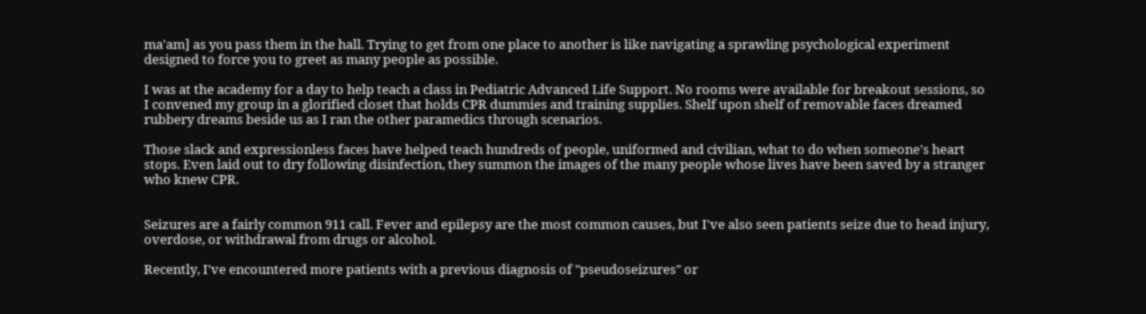ma'am] as you pass them in the hall. Trying to get from one place to another is like navigating a sprawling psychological experiment designed to force you to greet as many people as possible.

I was at the academy for a day to help teach a class in Pediatric Advanced Life Support. No rooms were available for breakout sessions, so I convened my group in a glorified closet that holds CPR dummies and training supplies. Shelf upon shelf of removable faces dreamed rubbery dreams beside us as I ran the other paramedics through scenarios.

Those slack and expressionless faces have helped teach hundreds of people, uniformed and civilian, what to do when someone's heart stops. Even laid out to dry following disinfection, they summon the images of the many people whose lives have been saved by a stranger who knew CPR.


Seizures are a fairly common 911 call. Fever and epilepsy are the most common causes, but I've also seen patients seize due to head injury, overdose, or withdrawal from drugs or alcohol.

Recently, I've encountered more patients with a previous diagnosis of "pseudoseizures" or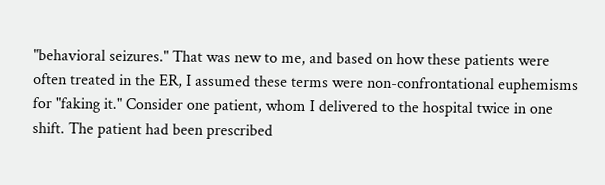"behavioral seizures." That was new to me, and based on how these patients were often treated in the ER, I assumed these terms were non-confrontational euphemisms for "faking it." Consider one patient, whom I delivered to the hospital twice in one shift. The patient had been prescribed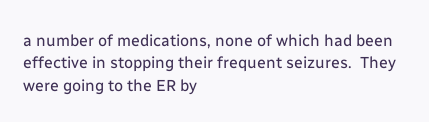a number of medications, none of which had been effective in stopping their frequent seizures.  They were going to the ER by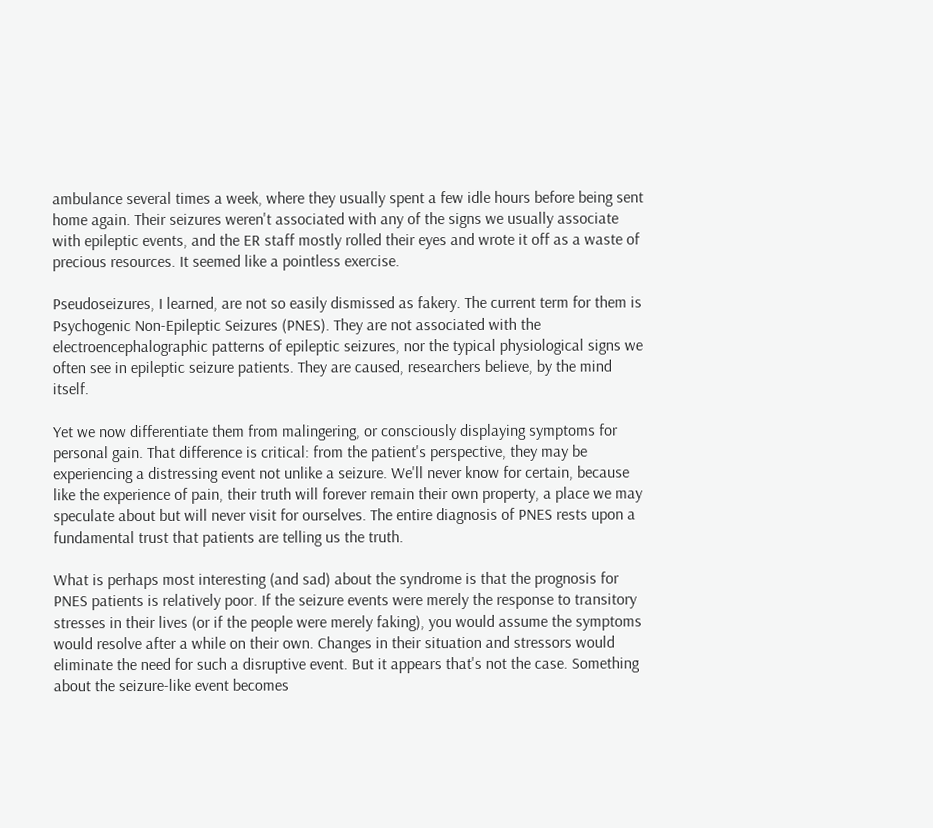ambulance several times a week, where they usually spent a few idle hours before being sent home again. Their seizures weren't associated with any of the signs we usually associate with epileptic events, and the ER staff mostly rolled their eyes and wrote it off as a waste of precious resources. It seemed like a pointless exercise.

Pseudoseizures, I learned, are not so easily dismissed as fakery. The current term for them is Psychogenic Non-Epileptic Seizures (PNES). They are not associated with the electroencephalographic patterns of epileptic seizures, nor the typical physiological signs we often see in epileptic seizure patients. They are caused, researchers believe, by the mind itself.

Yet we now differentiate them from malingering, or consciously displaying symptoms for personal gain. That difference is critical: from the patient's perspective, they may be experiencing a distressing event not unlike a seizure. We'll never know for certain, because like the experience of pain, their truth will forever remain their own property, a place we may speculate about but will never visit for ourselves. The entire diagnosis of PNES rests upon a fundamental trust that patients are telling us the truth.

What is perhaps most interesting (and sad) about the syndrome is that the prognosis for PNES patients is relatively poor. If the seizure events were merely the response to transitory stresses in their lives (or if the people were merely faking), you would assume the symptoms would resolve after a while on their own. Changes in their situation and stressors would eliminate the need for such a disruptive event. But it appears that's not the case. Something about the seizure-like event becomes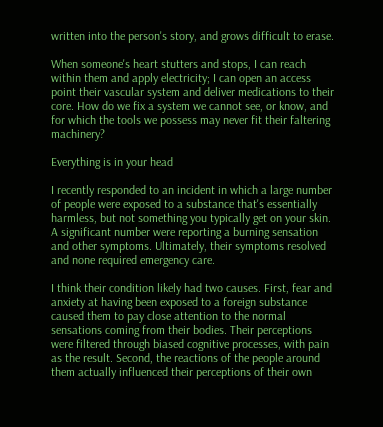written into the person's story, and grows difficult to erase.

When someone's heart stutters and stops, I can reach within them and apply electricity; I can open an access point their vascular system and deliver medications to their core. How do we fix a system we cannot see, or know, and for which the tools we possess may never fit their faltering machinery?

Everything is in your head

I recently responded to an incident in which a large number of people were exposed to a substance that's essentially harmless, but not something you typically get on your skin. A significant number were reporting a burning sensation and other symptoms. Ultimately, their symptoms resolved and none required emergency care.

I think their condition likely had two causes. First, fear and anxiety at having been exposed to a foreign substance caused them to pay close attention to the normal sensations coming from their bodies. Their perceptions were filtered through biased cognitive processes, with pain as the result. Second, the reactions of the people around them actually influenced their perceptions of their own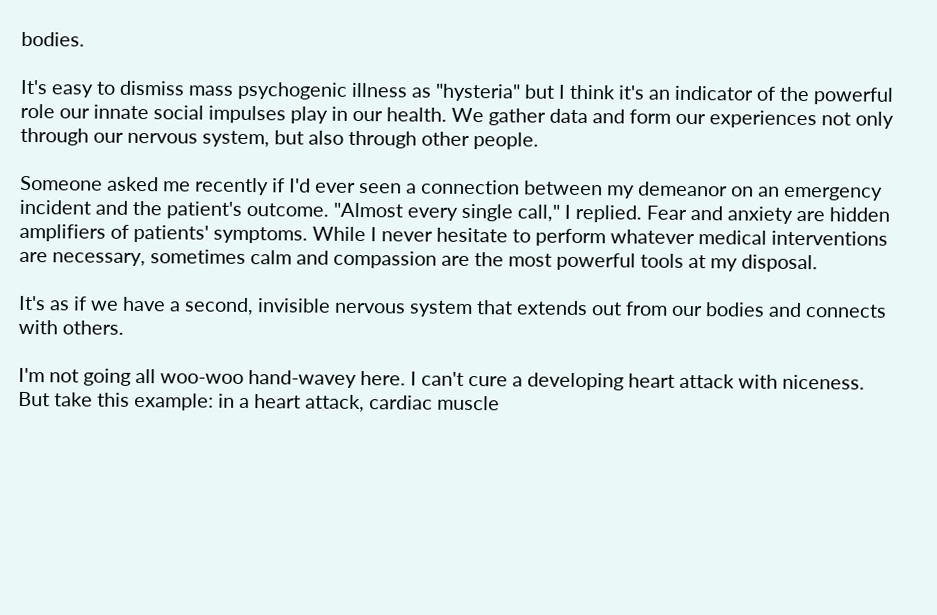bodies.

It's easy to dismiss mass psychogenic illness as "hysteria" but I think it's an indicator of the powerful role our innate social impulses play in our health. We gather data and form our experiences not only through our nervous system, but also through other people.

Someone asked me recently if I'd ever seen a connection between my demeanor on an emergency incident and the patient's outcome. "Almost every single call," I replied. Fear and anxiety are hidden amplifiers of patients' symptoms. While I never hesitate to perform whatever medical interventions are necessary, sometimes calm and compassion are the most powerful tools at my disposal.

It's as if we have a second, invisible nervous system that extends out from our bodies and connects with others.

I'm not going all woo-woo hand-wavey here. I can't cure a developing heart attack with niceness. But take this example: in a heart attack, cardiac muscle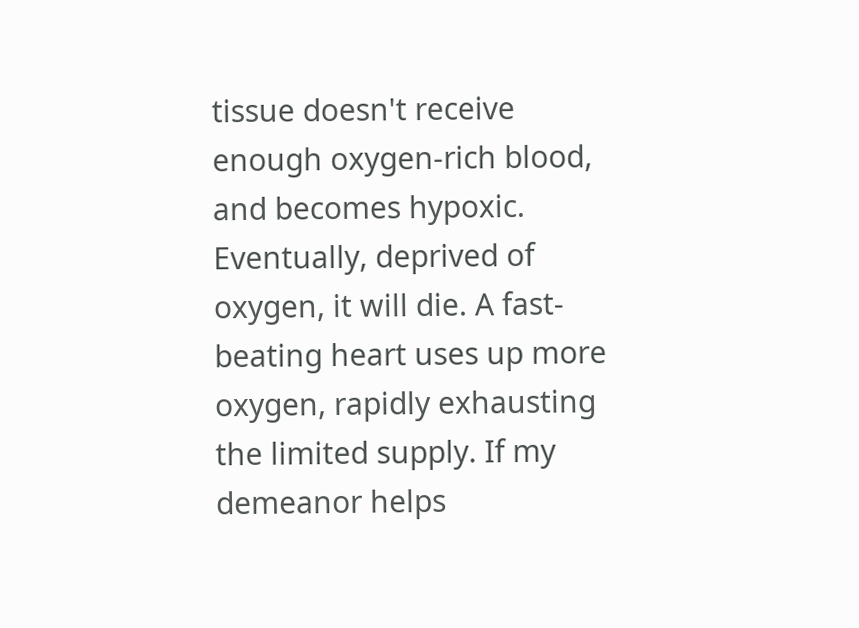tissue doesn't receive enough oxygen-rich blood, and becomes hypoxic. Eventually, deprived of oxygen, it will die. A fast-beating heart uses up more oxygen, rapidly exhausting the limited supply. If my demeanor helps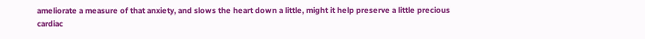ameliorate a measure of that anxiety, and slows the heart down a little, might it help preserve a little precious cardiac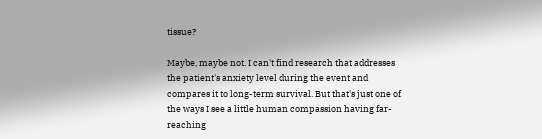tissue?

Maybe, maybe not. I can't find research that addresses the patient's anxiety level during the event and compares it to long-term survival. But that's just one of the ways I see a little human compassion having far-reaching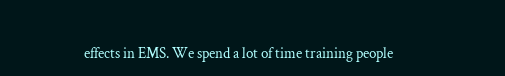effects in EMS. We spend a lot of time training people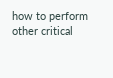how to perform other critical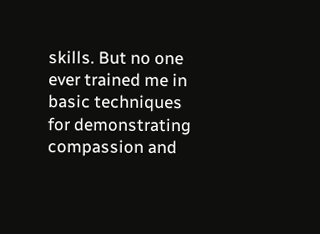skills. But no one ever trained me in basic techniques for demonstrating compassion and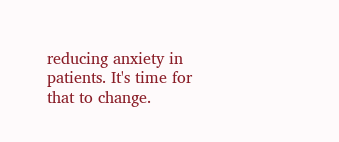reducing anxiety in patients. It's time for that to change.